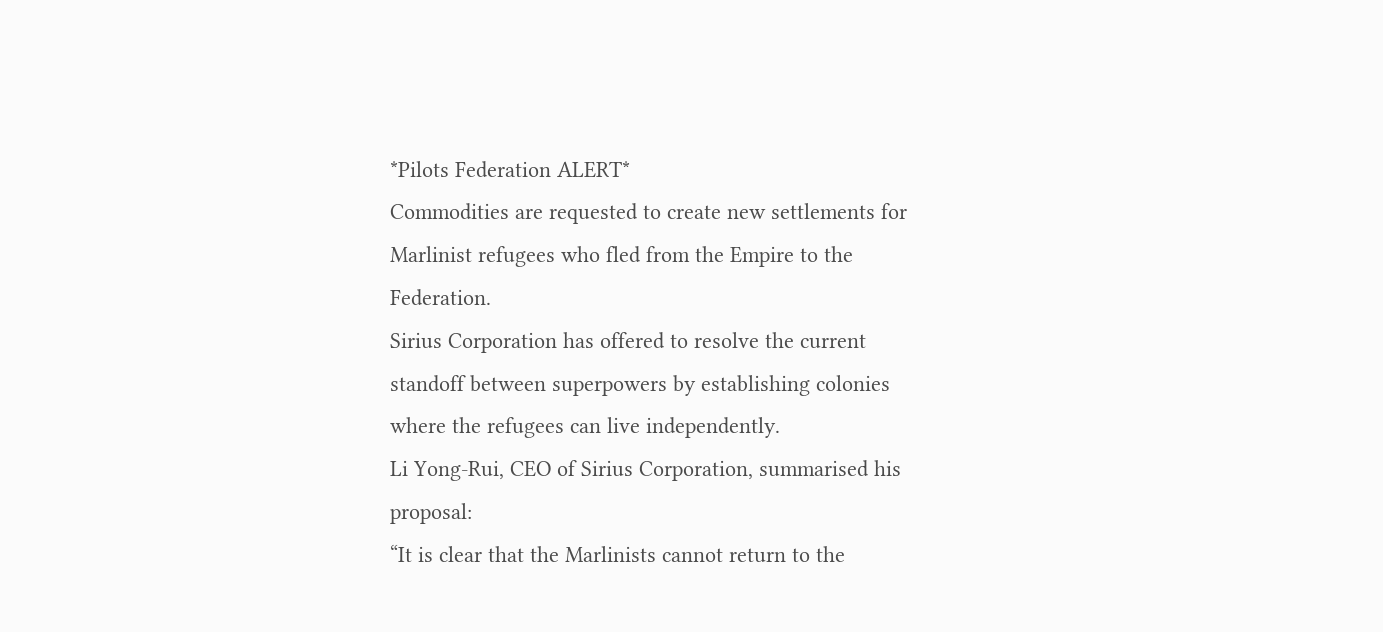*Pilots Federation ALERT*
Commodities are requested to create new settlements for Marlinist refugees who fled from the Empire to the Federation.
Sirius Corporation has offered to resolve the current standoff between superpowers by establishing colonies where the refugees can live independently.
Li Yong-Rui, CEO of Sirius Corporation, summarised his proposal:
“It is clear that the Marlinists cannot return to the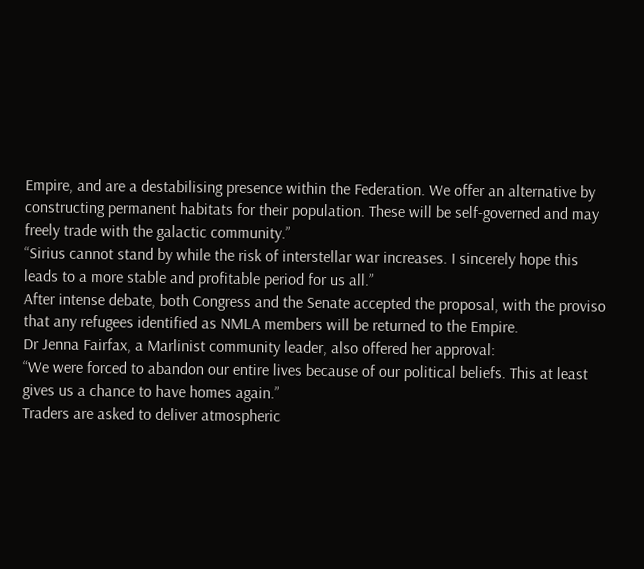Empire, and are a destabilising presence within the Federation. We offer an alternative by constructing permanent habitats for their population. These will be self-governed and may freely trade with the galactic community.”
“Sirius cannot stand by while the risk of interstellar war increases. I sincerely hope this leads to a more stable and profitable period for us all.”
After intense debate, both Congress and the Senate accepted the proposal, with the proviso that any refugees identified as NMLA members will be returned to the Empire.
Dr Jenna Fairfax, a Marlinist community leader, also offered her approval:
“We were forced to abandon our entire lives because of our political beliefs. This at least gives us a chance to have homes again.”
Traders are asked to deliver atmospheric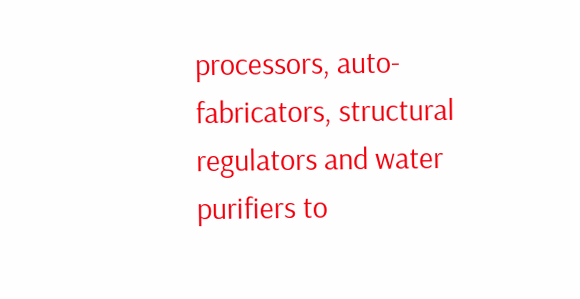processors, auto-fabricators, structural regulators and water purifiers to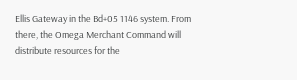Ellis Gateway in the Bd+05 1146 system. From there, the Omega Merchant Command will distribute resources for the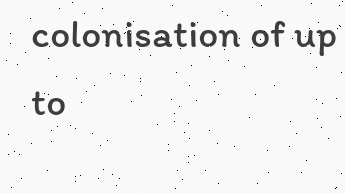colonisation of up to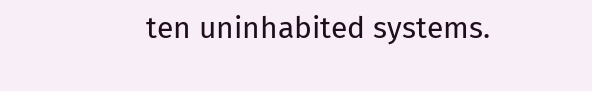ten uninhabited systems.